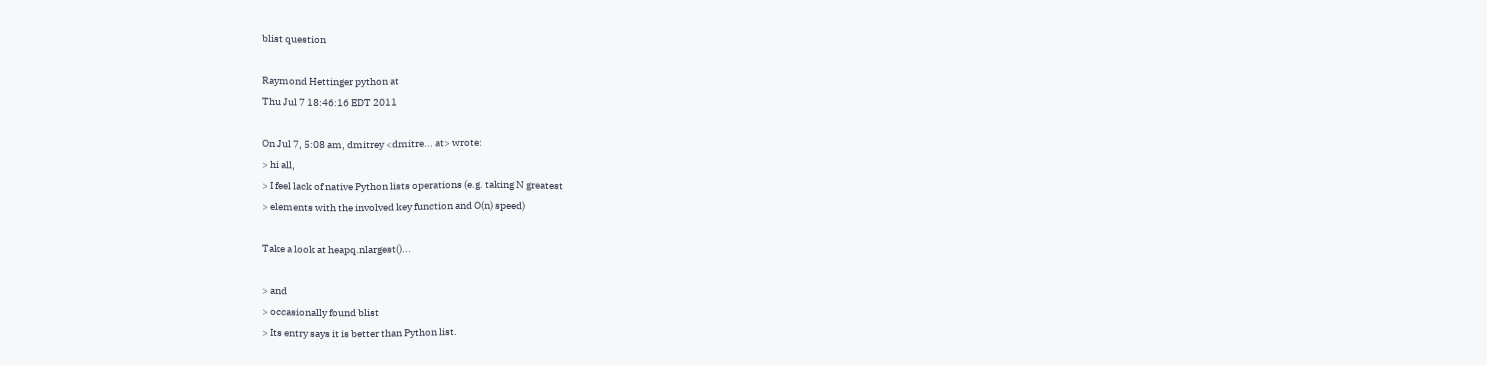blist question

Raymond Hettinger python at
Thu Jul 7 18:46:16 EDT 2011

On Jul 7, 5:08 am, dmitrey <dmitre... at> wrote:
> hi all,
> I feel lack of native Python lists operations (e.g. taking N greatest
> elements with the involved key function and O(n) speed)

Take a look at heapq.nlargest()...

> and
> occasionally found blist
> Its entry says it is better than Python list.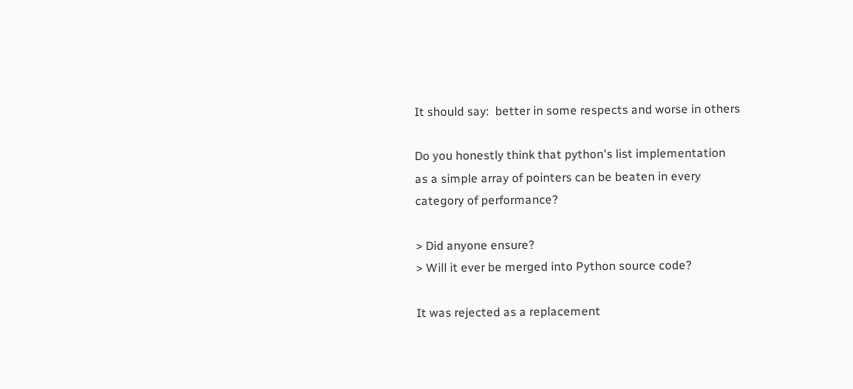It should say:  better in some respects and worse in others

Do you honestly think that python's list implementation
as a simple array of pointers can be beaten in every
category of performance?

> Did anyone ensure?
> Will it ever be merged into Python source code?

It was rejected as a replacement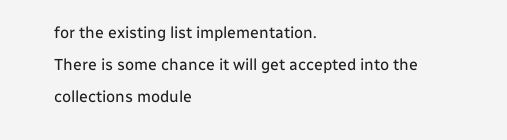for the existing list implementation.
There is some chance it will get accepted into the collections module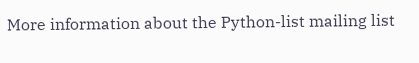More information about the Python-list mailing list